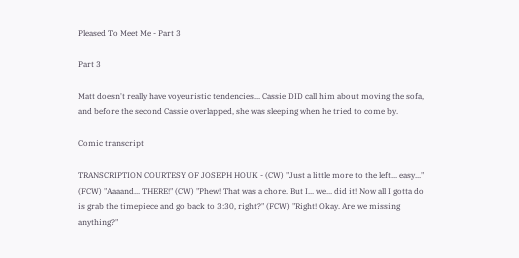Pleased To Meet Me - Part 3

Part 3

Matt doesn't really have voyeuristic tendencies... Cassie DID call him about moving the sofa, and before the second Cassie overlapped, she was sleeping when he tried to come by.

Comic transcript

TRANSCRIPTION COURTESY OF JOSEPH HOUK - (CW) "Just a little more to the left... easy..." (FCW) "Aaaand... THERE!" (CW) "Phew! That was a chore. But I... we... did it! Now all I gotta do is grab the timepiece and go back to 3:30, right?" (FCW) "Right! Okay. Are we missing anything?"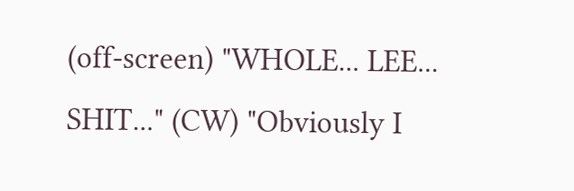(off-screen) "WHOLE... LEE... SHIT..." (CW) "Obviously I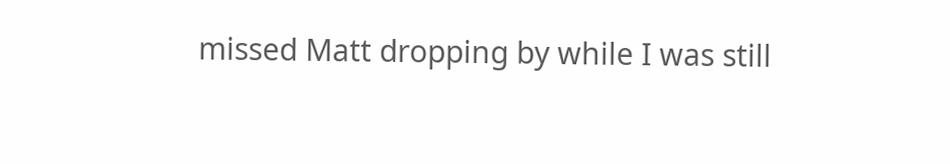missed Matt dropping by while I was still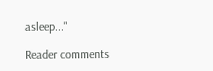asleep..."

Reader comments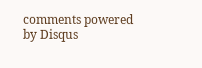comments powered by Disqus